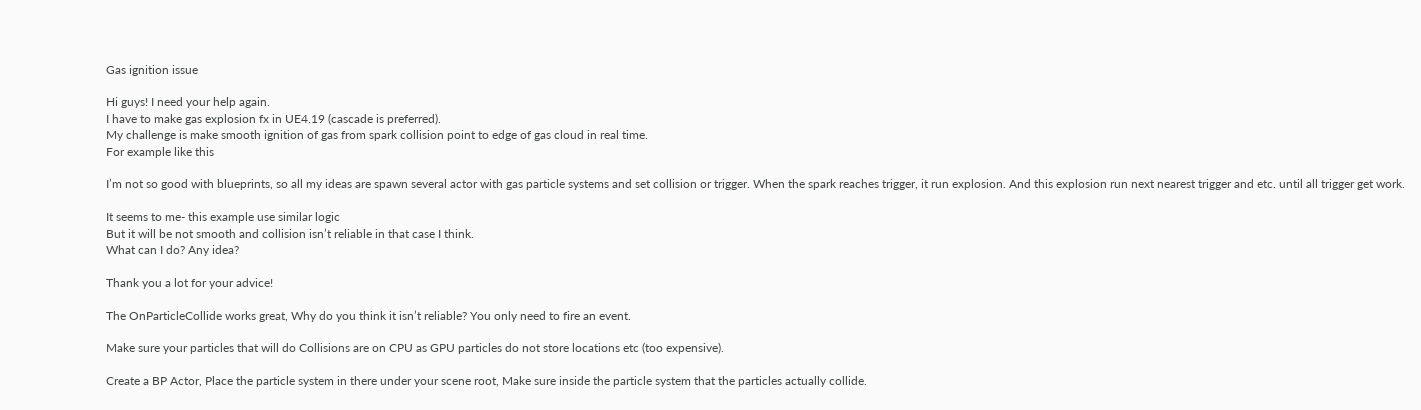Gas ignition issue

Hi guys! I need your help again.
I have to make gas explosion fx in UE4.19 (cascade is preferred).
My challenge is make smooth ignition of gas from spark collision point to edge of gas cloud in real time.
For example like this

I’m not so good with blueprints, so all my ideas are spawn several actor with gas particle systems and set collision or trigger. When the spark reaches trigger, it run explosion. And this explosion run next nearest trigger and etc. until all trigger get work.

It seems to me- this example use similar logic
But it will be not smooth and collision isn’t reliable in that case I think.
What can I do? Any idea?

Thank you a lot for your advice!

The OnParticleCollide works great, Why do you think it isn’t reliable? You only need to fire an event.

Make sure your particles that will do Collisions are on CPU as GPU particles do not store locations etc (too expensive).

Create a BP Actor, Place the particle system in there under your scene root, Make sure inside the particle system that the particles actually collide.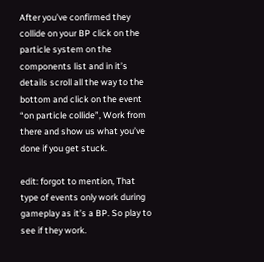After you’ve confirmed they collide on your BP click on the particle system on the components list and in it’s details scroll all the way to the bottom and click on the event “on particle collide”, Work from there and show us what you’ve done if you get stuck.

edit: forgot to mention, That type of events only work during gameplay as it’s a BP. So play to see if they work.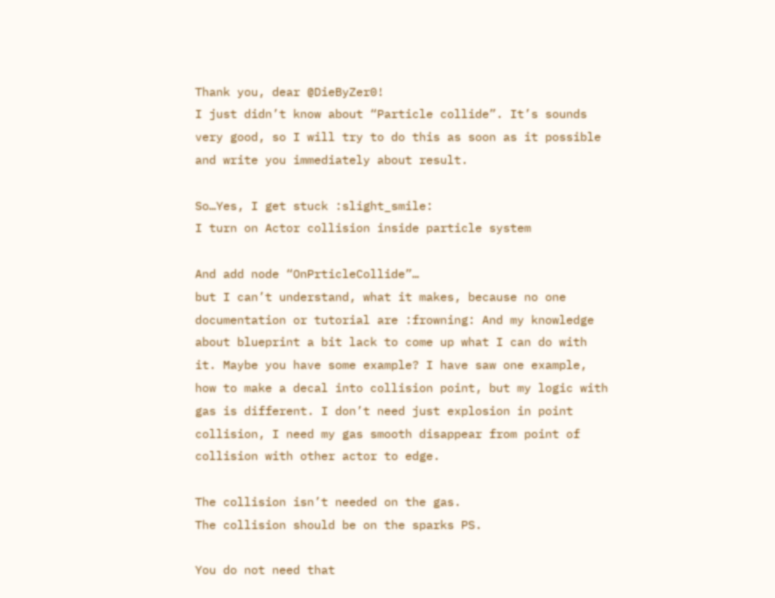Thank you, dear @DieByZer0!
I just didn’t know about “Particle collide”. It’s sounds very good, so I will try to do this as soon as it possible and write you immediately about result.

So…Yes, I get stuck :slight_smile:
I turn on Actor collision inside particle system

And add node “OnPrticleCollide”…
but I can’t understand, what it makes, because no one documentation or tutorial are :frowning: And my knowledge about blueprint a bit lack to come up what I can do with it. Maybe you have some example? I have saw one example, how to make a decal into collision point, but my logic with gas is different. I don’t need just explosion in point collision, I need my gas smooth disappear from point of collision with other actor to edge.

The collision isn’t needed on the gas.
The collision should be on the sparks PS.

You do not need that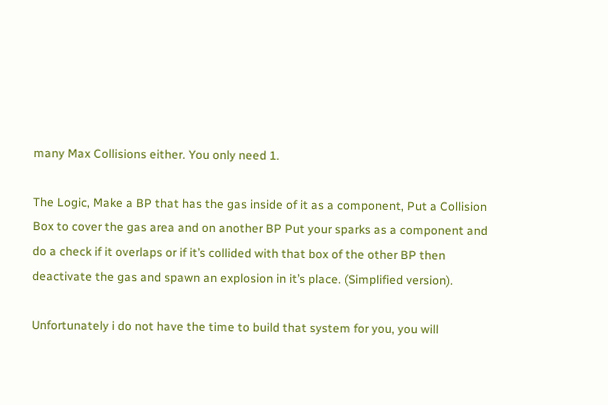many Max Collisions either. You only need 1.

The Logic, Make a BP that has the gas inside of it as a component, Put a Collision Box to cover the gas area and on another BP Put your sparks as a component and do a check if it overlaps or if it’s collided with that box of the other BP then deactivate the gas and spawn an explosion in it’s place. (Simplified version).

Unfortunately i do not have the time to build that system for you, you will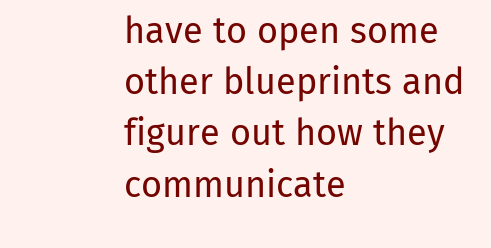have to open some other blueprints and figure out how they communicate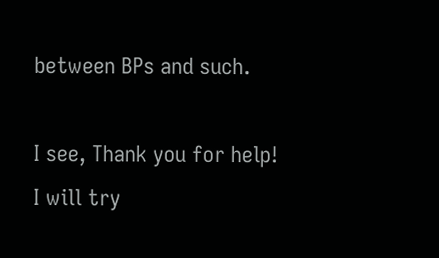between BPs and such.

I see, Thank you for help!
I will try